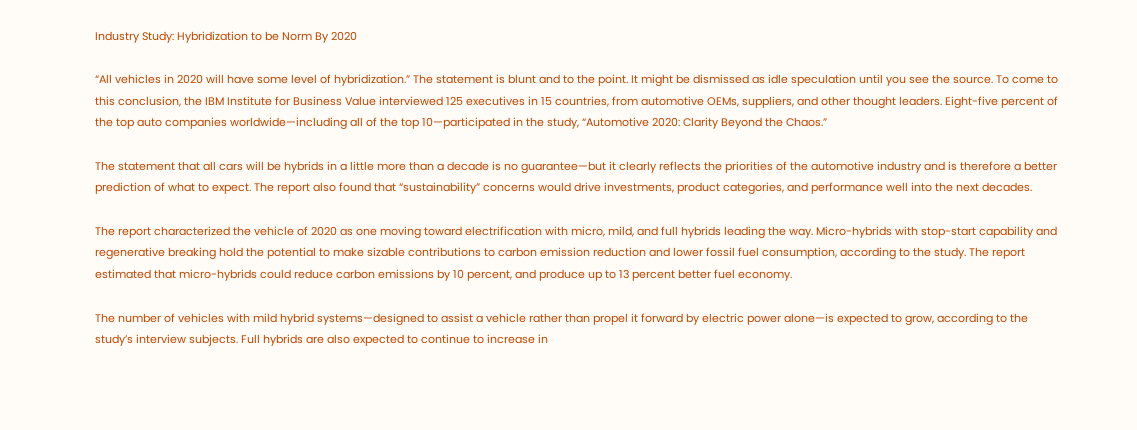Industry Study: Hybridization to be Norm By 2020

“All vehicles in 2020 will have some level of hybridization.” The statement is blunt and to the point. It might be dismissed as idle speculation until you see the source. To come to this conclusion, the IBM Institute for Business Value interviewed 125 executives in 15 countries, from automotive OEMs, suppliers, and other thought leaders. Eight-five percent of the top auto companies worldwide—including all of the top 10—participated in the study, “Automotive 2020: Clarity Beyond the Chaos.”

The statement that all cars will be hybrids in a little more than a decade is no guarantee—but it clearly reflects the priorities of the automotive industry and is therefore a better prediction of what to expect. The report also found that “sustainability” concerns would drive investments, product categories, and performance well into the next decades.

The report characterized the vehicle of 2020 as one moving toward electrification with micro, mild, and full hybrids leading the way. Micro-hybrids with stop-start capability and regenerative breaking hold the potential to make sizable contributions to carbon emission reduction and lower fossil fuel consumption, according to the study. The report estimated that micro-hybrids could reduce carbon emissions by 10 percent, and produce up to 13 percent better fuel economy.

The number of vehicles with mild hybrid systems—designed to assist a vehicle rather than propel it forward by electric power alone—is expected to grow, according to the study’s interview subjects. Full hybrids are also expected to continue to increase in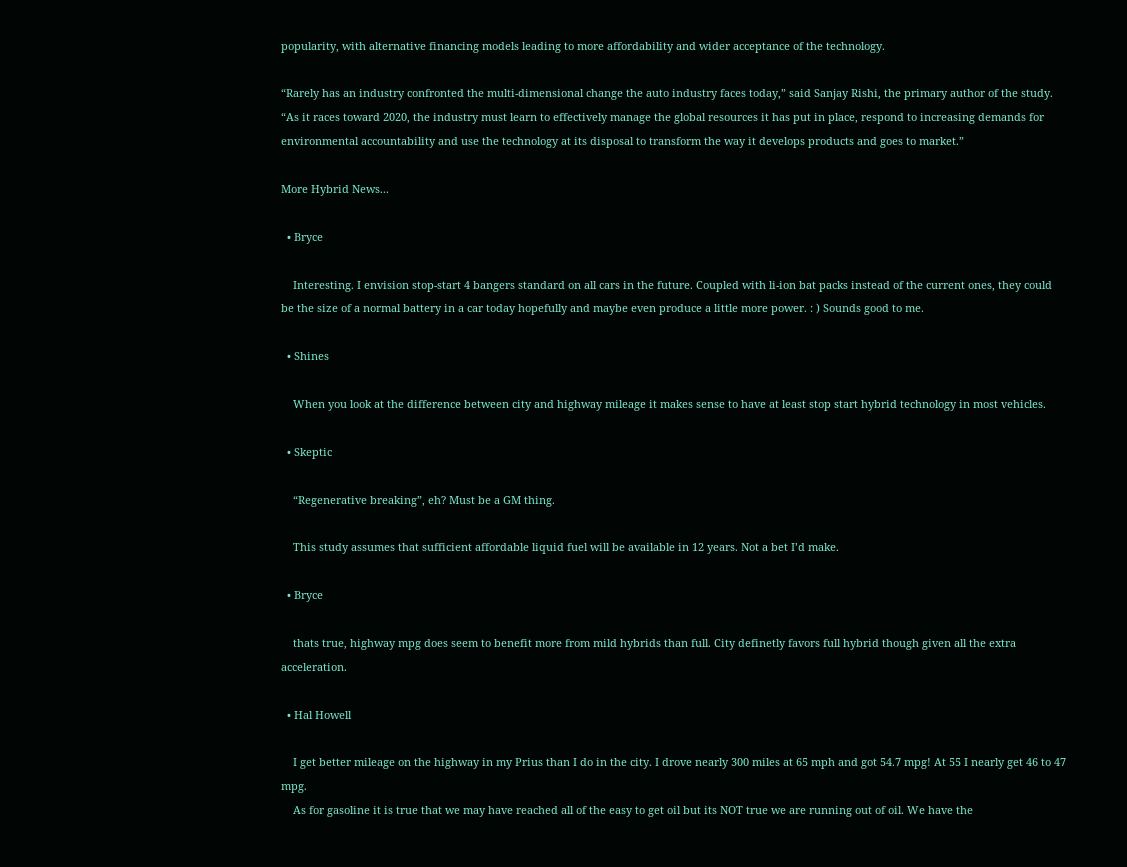popularity, with alternative financing models leading to more affordability and wider acceptance of the technology.

“Rarely has an industry confronted the multi-dimensional change the auto industry faces today,” said Sanjay Rishi, the primary author of the study. “As it races toward 2020, the industry must learn to effectively manage the global resources it has put in place, respond to increasing demands for environmental accountability and use the technology at its disposal to transform the way it develops products and goes to market.”

More Hybrid News...

  • Bryce

    Interesting. I envision stop-start 4 bangers standard on all cars in the future. Coupled with li-ion bat packs instead of the current ones, they could be the size of a normal battery in a car today hopefully and maybe even produce a little more power. : ) Sounds good to me.

  • Shines

    When you look at the difference between city and highway mileage it makes sense to have at least stop start hybrid technology in most vehicles.

  • Skeptic

    “Regenerative breaking”, eh? Must be a GM thing.

    This study assumes that sufficient affordable liquid fuel will be available in 12 years. Not a bet I’d make.

  • Bryce

    thats true, highway mpg does seem to benefit more from mild hybrids than full. City definetly favors full hybrid though given all the extra acceleration.

  • Hal Howell

    I get better mileage on the highway in my Prius than I do in the city. I drove nearly 300 miles at 65 mph and got 54.7 mpg! At 55 I nearly get 46 to 47 mpg.
    As for gasoline it is true that we may have reached all of the easy to get oil but its NOT true we are running out of oil. We have the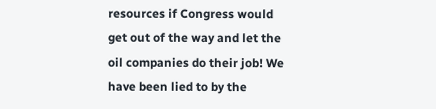resources if Congress would get out of the way and let the oil companies do their job! We have been lied to by the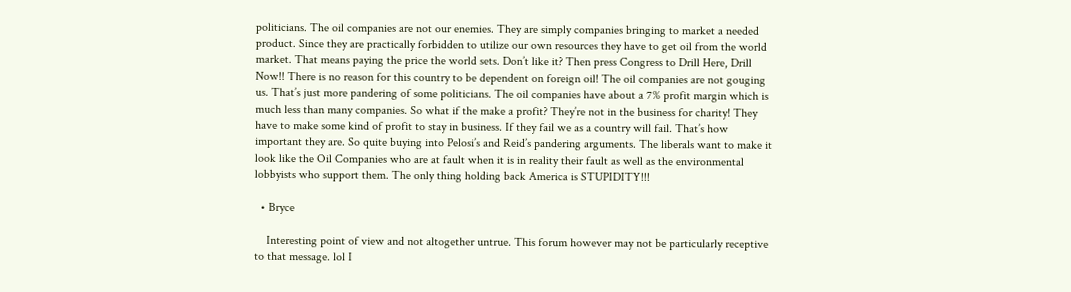politicians. The oil companies are not our enemies. They are simply companies bringing to market a needed product. Since they are practically forbidden to utilize our own resources they have to get oil from the world market. That means paying the price the world sets. Don’t like it? Then press Congress to Drill Here, Drill Now!! There is no reason for this country to be dependent on foreign oil! The oil companies are not gouging us. That’s just more pandering of some politicians. The oil companies have about a 7% profit margin which is much less than many companies. So what if the make a profit? They’re not in the business for charity! They have to make some kind of profit to stay in business. If they fail we as a country will fail. That’s how important they are. So quite buying into Pelosi’s and Reid’s pandering arguments. The liberals want to make it look like the Oil Companies who are at fault when it is in reality their fault as well as the environmental lobbyists who support them. The only thing holding back America is STUPIDITY!!!

  • Bryce

    Interesting point of view and not altogether untrue. This forum however may not be particularly receptive to that message. lol I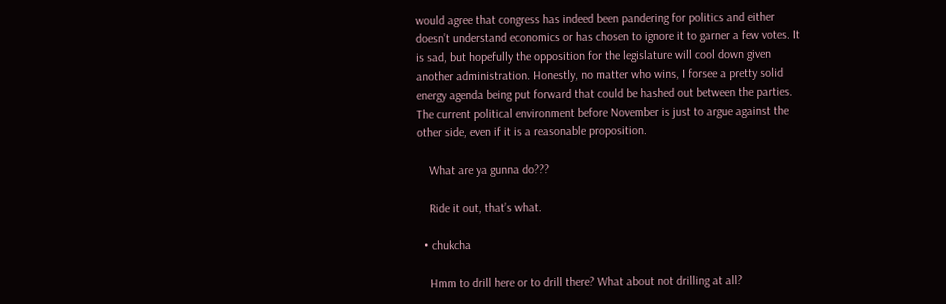would agree that congress has indeed been pandering for politics and either doesn’t understand economics or has chosen to ignore it to garner a few votes. It is sad, but hopefully the opposition for the legislature will cool down given another administration. Honestly, no matter who wins, I forsee a pretty solid energy agenda being put forward that could be hashed out between the parties. The current political environment before November is just to argue against the other side, even if it is a reasonable proposition.

    What are ya gunna do???

    Ride it out, that’s what.

  • chukcha

    Hmm to drill here or to drill there? What about not drilling at all?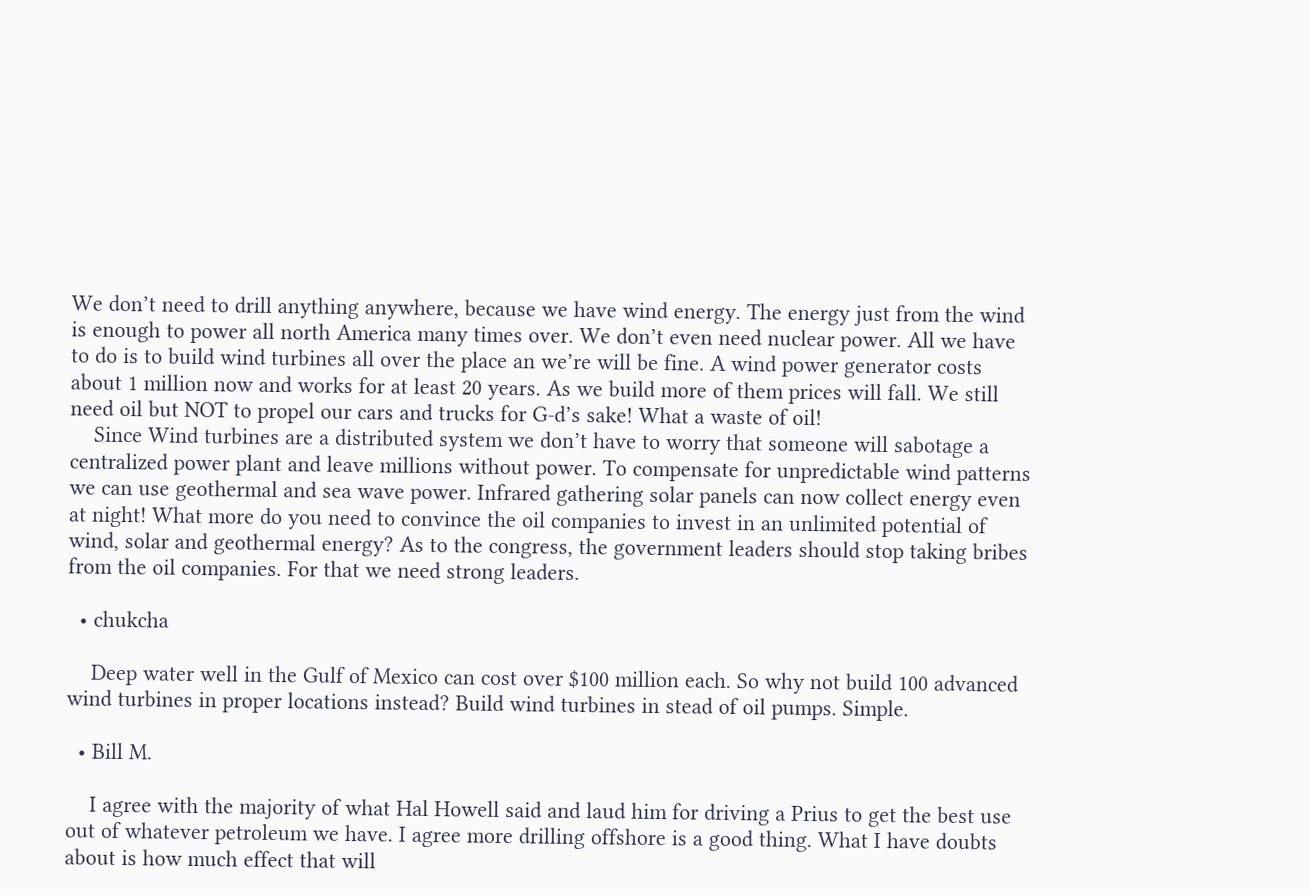We don’t need to drill anything anywhere, because we have wind energy. The energy just from the wind is enough to power all north America many times over. We don’t even need nuclear power. All we have to do is to build wind turbines all over the place an we’re will be fine. A wind power generator costs about 1 million now and works for at least 20 years. As we build more of them prices will fall. We still need oil but NOT to propel our cars and trucks for G-d’s sake! What a waste of oil!
    Since Wind turbines are a distributed system we don’t have to worry that someone will sabotage a centralized power plant and leave millions without power. To compensate for unpredictable wind patterns we can use geothermal and sea wave power. Infrared gathering solar panels can now collect energy even at night! What more do you need to convince the oil companies to invest in an unlimited potential of wind, solar and geothermal energy? As to the congress, the government leaders should stop taking bribes from the oil companies. For that we need strong leaders.

  • chukcha

    Deep water well in the Gulf of Mexico can cost over $100 million each. So why not build 100 advanced wind turbines in proper locations instead? Build wind turbines in stead of oil pumps. Simple.

  • Bill M.

    I agree with the majority of what Hal Howell said and laud him for driving a Prius to get the best use out of whatever petroleum we have. I agree more drilling offshore is a good thing. What I have doubts about is how much effect that will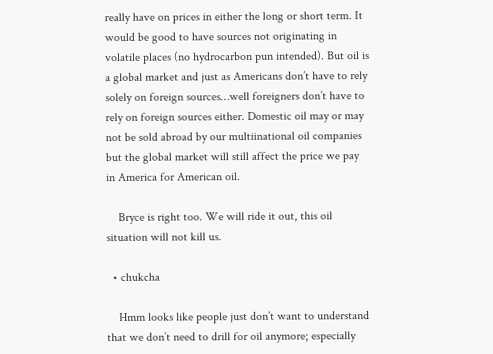really have on prices in either the long or short term. It would be good to have sources not originating in volatile places (no hydrocarbon pun intended). But oil is a global market and just as Americans don’t have to rely solely on foreign sources…well foreigners don’t have to rely on foreign sources either. Domestic oil may or may not be sold abroad by our multiinational oil companies but the global market will still affect the price we pay in America for American oil.

    Bryce is right too. We will ride it out, this oil situation will not kill us.

  • chukcha

    Hmm looks like people just don’t want to understand that we don’t need to drill for oil anymore; especially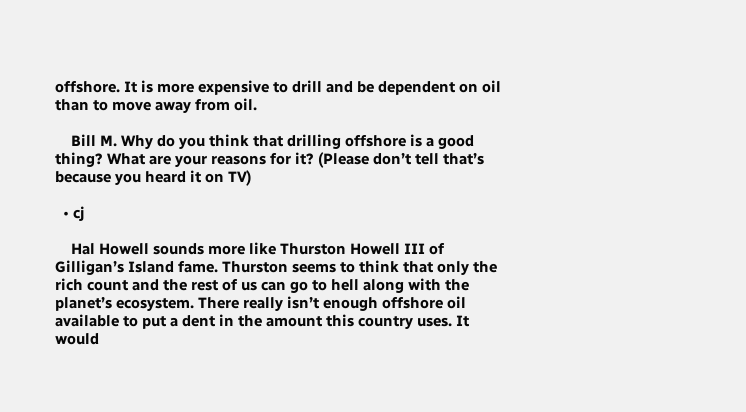offshore. It is more expensive to drill and be dependent on oil than to move away from oil.

    Bill M. Why do you think that drilling offshore is a good thing? What are your reasons for it? (Please don’t tell that’s because you heard it on TV)

  • cj

    Hal Howell sounds more like Thurston Howell III of Gilligan’s Island fame. Thurston seems to think that only the rich count and the rest of us can go to hell along with the planet’s ecosystem. There really isn’t enough offshore oil available to put a dent in the amount this country uses. It would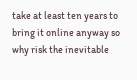take at least ten years to bring it online anyway so why risk the inevitable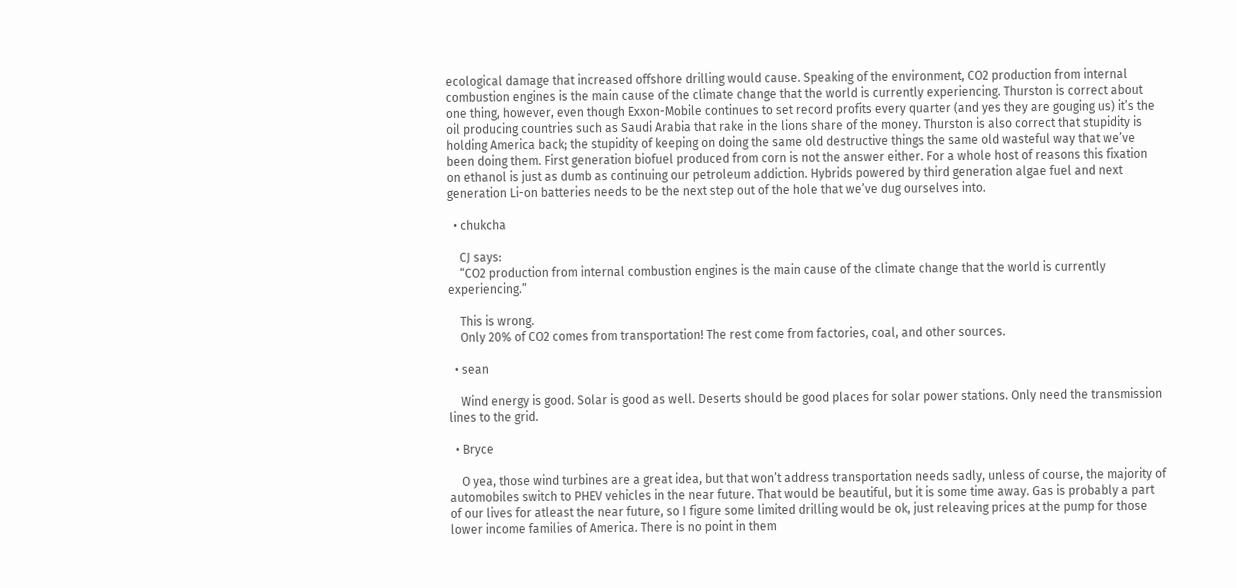ecological damage that increased offshore drilling would cause. Speaking of the environment, CO2 production from internal combustion engines is the main cause of the climate change that the world is currently experiencing. Thurston is correct about one thing, however, even though Exxon-Mobile continues to set record profits every quarter (and yes they are gouging us) it’s the oil producing countries such as Saudi Arabia that rake in the lions share of the money. Thurston is also correct that stupidity is holding America back; the stupidity of keeping on doing the same old destructive things the same old wasteful way that we’ve been doing them. First generation biofuel produced from corn is not the answer either. For a whole host of reasons this fixation on ethanol is just as dumb as continuing our petroleum addiction. Hybrids powered by third generation algae fuel and next generation Li-on batteries needs to be the next step out of the hole that we’ve dug ourselves into.

  • chukcha

    CJ says:
    “CO2 production from internal combustion engines is the main cause of the climate change that the world is currently experiencing.”

    This is wrong.
    Only 20% of CO2 comes from transportation! The rest come from factories, coal, and other sources.

  • sean

    Wind energy is good. Solar is good as well. Deserts should be good places for solar power stations. Only need the transmission lines to the grid.

  • Bryce

    O yea, those wind turbines are a great idea, but that won’t address transportation needs sadly, unless of course, the majority of automobiles switch to PHEV vehicles in the near future. That would be beautiful, but it is some time away. Gas is probably a part of our lives for atleast the near future, so I figure some limited drilling would be ok, just releaving prices at the pump for those lower income families of America. There is no point in them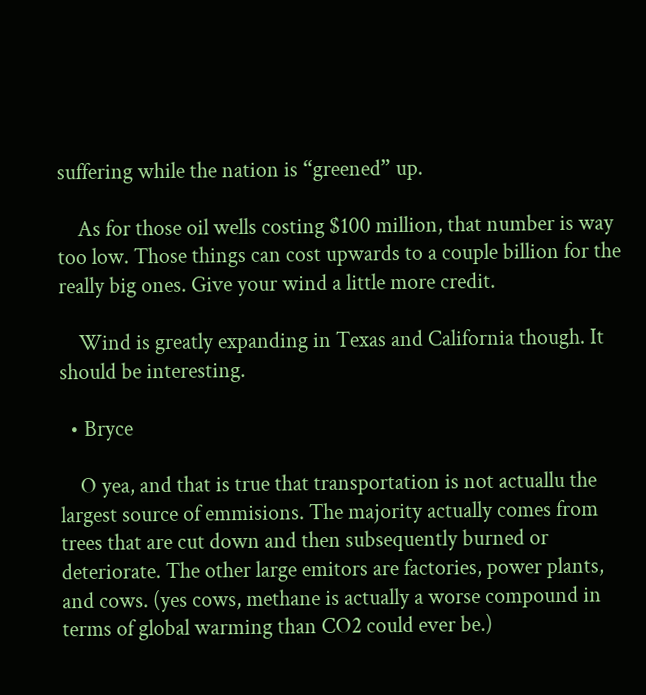suffering while the nation is “greened” up.

    As for those oil wells costing $100 million, that number is way too low. Those things can cost upwards to a couple billion for the really big ones. Give your wind a little more credit.

    Wind is greatly expanding in Texas and California though. It should be interesting.

  • Bryce

    O yea, and that is true that transportation is not actuallu the largest source of emmisions. The majority actually comes from trees that are cut down and then subsequently burned or deteriorate. The other large emitors are factories, power plants, and cows. (yes cows, methane is actually a worse compound in terms of global warming than CO2 could ever be.)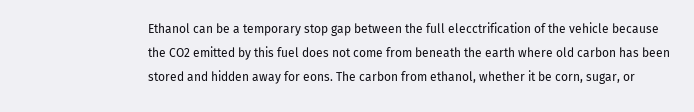Ethanol can be a temporary stop gap between the full elecctrification of the vehicle because the CO2 emitted by this fuel does not come from beneath the earth where old carbon has been stored and hidden away for eons. The carbon from ethanol, whether it be corn, sugar, or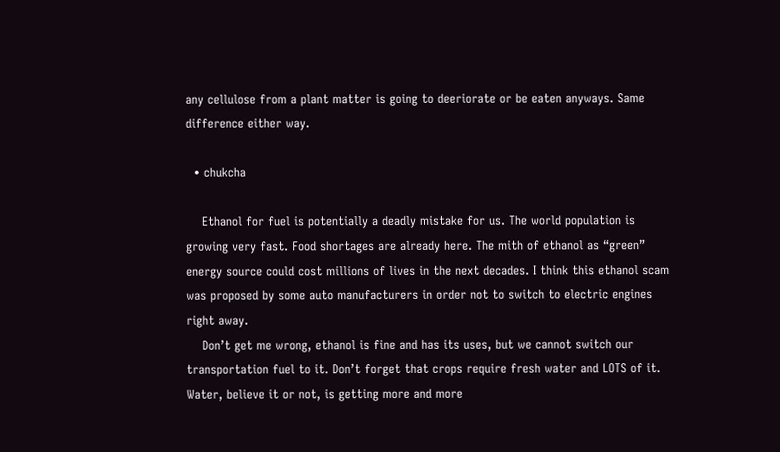any cellulose from a plant matter is going to deeriorate or be eaten anyways. Same difference either way.

  • chukcha

    Ethanol for fuel is potentially a deadly mistake for us. The world population is growing very fast. Food shortages are already here. The mith of ethanol as “green” energy source could cost millions of lives in the next decades. I think this ethanol scam was proposed by some auto manufacturers in order not to switch to electric engines right away.
    Don’t get me wrong, ethanol is fine and has its uses, but we cannot switch our transportation fuel to it. Don’t forget that crops require fresh water and LOTS of it. Water, believe it or not, is getting more and more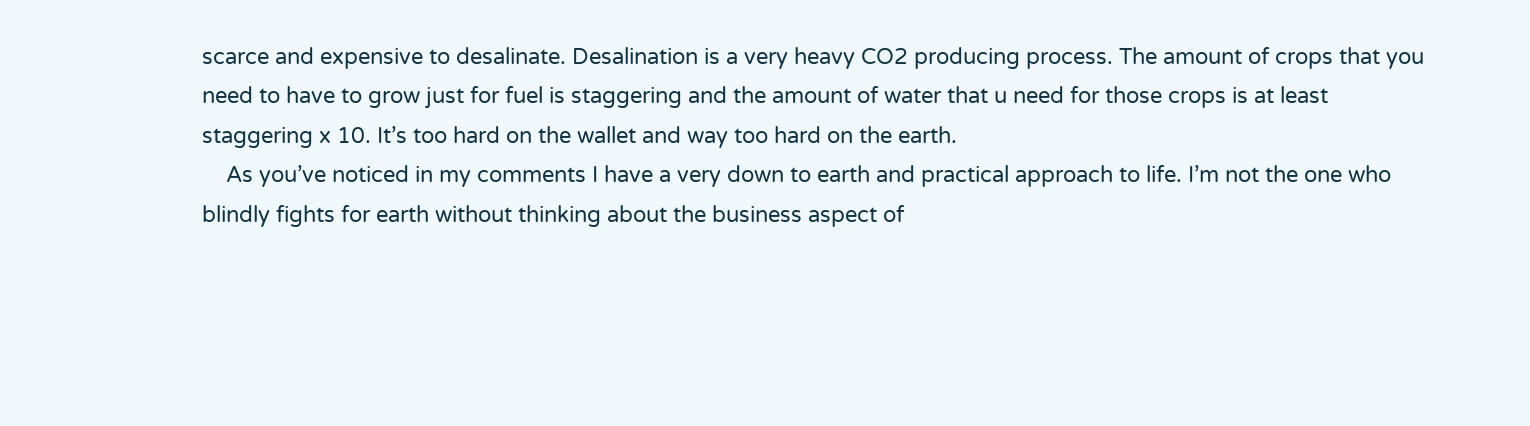scarce and expensive to desalinate. Desalination is a very heavy CO2 producing process. The amount of crops that you need to have to grow just for fuel is staggering and the amount of water that u need for those crops is at least staggering x 10. It’s too hard on the wallet and way too hard on the earth.
    As you’ve noticed in my comments I have a very down to earth and practical approach to life. I’m not the one who blindly fights for earth without thinking about the business aspect of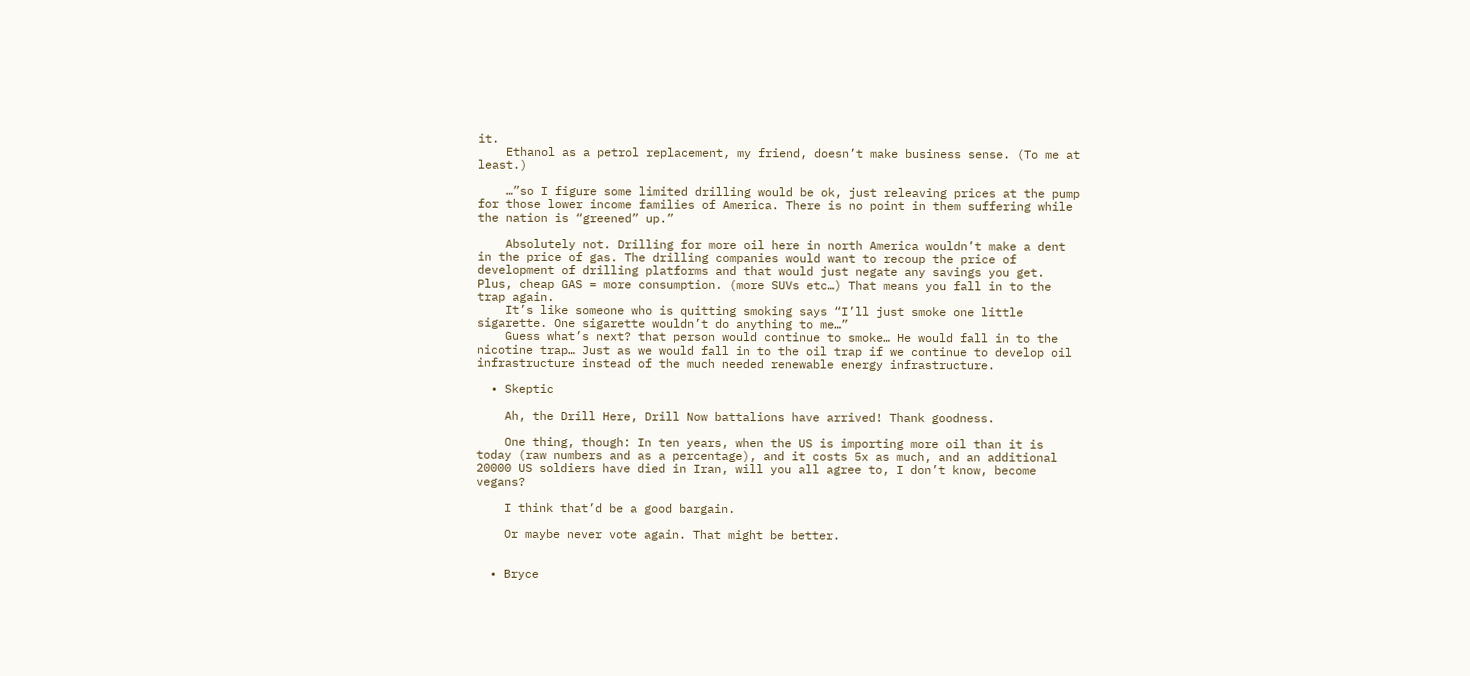it.
    Ethanol as a petrol replacement, my friend, doesn’t make business sense. (To me at least.)

    …”so I figure some limited drilling would be ok, just releaving prices at the pump for those lower income families of America. There is no point in them suffering while the nation is “greened” up.”

    Absolutely not. Drilling for more oil here in north America wouldn’t make a dent in the price of gas. The drilling companies would want to recoup the price of development of drilling platforms and that would just negate any savings you get. Plus, cheap GAS = more consumption. (more SUVs etc…) That means you fall in to the trap again.
    It’s like someone who is quitting smoking says “I’ll just smoke one little sigarette. One sigarette wouldn’t do anything to me…”
    Guess what’s next? that person would continue to smoke… He would fall in to the nicotine trap… Just as we would fall in to the oil trap if we continue to develop oil infrastructure instead of the much needed renewable energy infrastructure.

  • Skeptic

    Ah, the Drill Here, Drill Now battalions have arrived! Thank goodness.

    One thing, though: In ten years, when the US is importing more oil than it is today (raw numbers and as a percentage), and it costs 5x as much, and an additional 20000 US soldiers have died in Iran, will you all agree to, I don’t know, become vegans?

    I think that’d be a good bargain.

    Or maybe never vote again. That might be better.


  • Bryce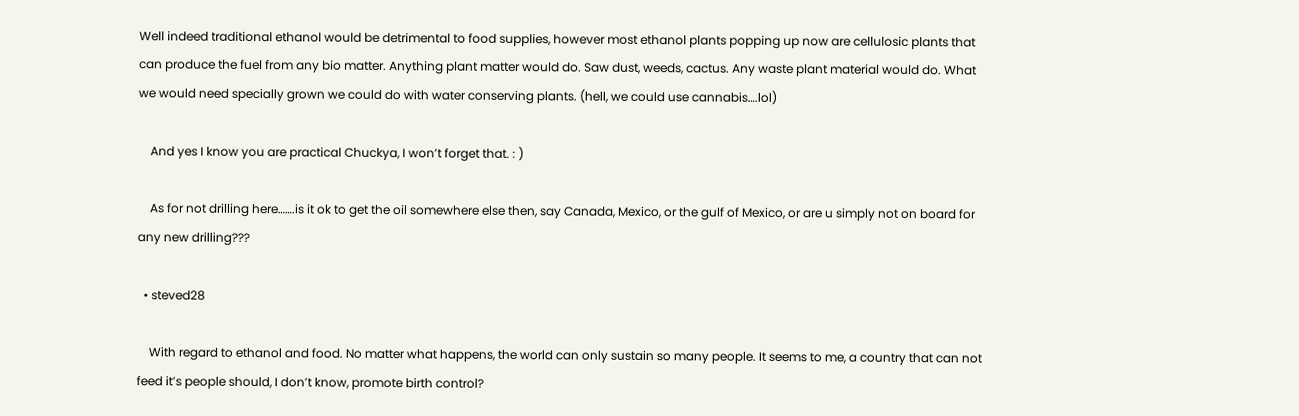Well indeed traditional ethanol would be detrimental to food supplies, however most ethanol plants popping up now are cellulosic plants that can produce the fuel from any bio matter. Anything plant matter would do. Saw dust, weeds, cactus. Any waste plant material would do. What we would need specially grown we could do with water conserving plants. (hell, we could use cannabis….lol)

    And yes I know you are practical Chuckya, I won’t forget that. : )

    As for not drilling here…….is it ok to get the oil somewhere else then, say Canada, Mexico, or the gulf of Mexico, or are u simply not on board for any new drilling???

  • steved28

    With regard to ethanol and food. No matter what happens, the world can only sustain so many people. It seems to me, a country that can not feed it’s people should, I don’t know, promote birth control?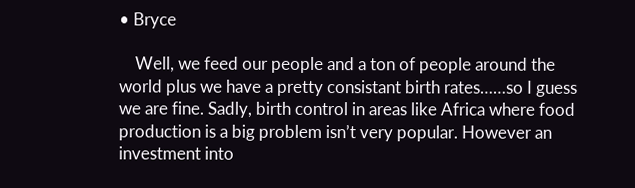• Bryce

    Well, we feed our people and a ton of people around the world plus we have a pretty consistant birth rates……so I guess we are fine. Sadly, birth control in areas like Africa where food production is a big problem isn’t very popular. However an investment into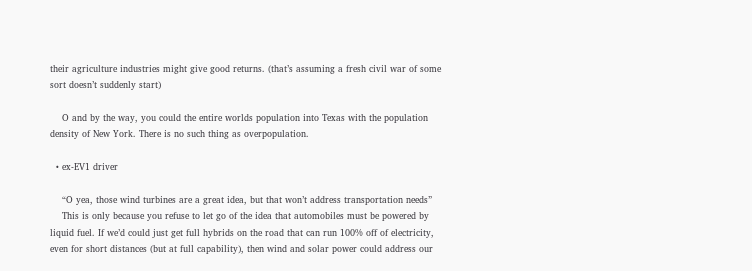their agriculture industries might give good returns. (that’s assuming a fresh civil war of some sort doesn’t suddenly start)

    O and by the way, you could the entire worlds population into Texas with the population density of New York. There is no such thing as overpopulation.

  • ex-EV1 driver

    “O yea, those wind turbines are a great idea, but that won’t address transportation needs”
    This is only because you refuse to let go of the idea that automobiles must be powered by liquid fuel. If we’d could just get full hybrids on the road that can run 100% off of electricity, even for short distances (but at full capability), then wind and solar power could address our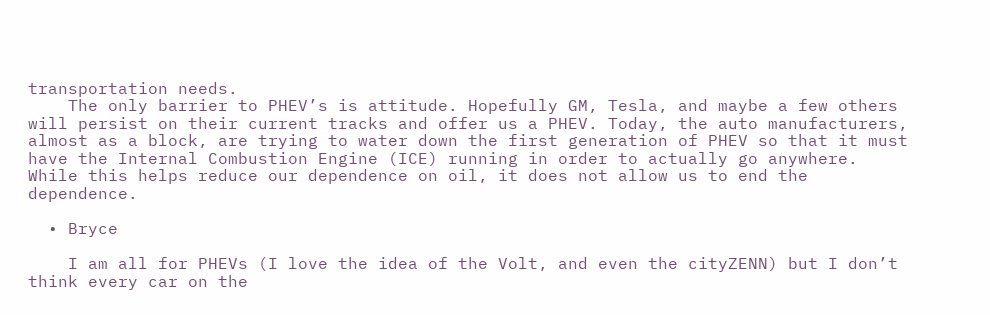transportation needs.
    The only barrier to PHEV’s is attitude. Hopefully GM, Tesla, and maybe a few others will persist on their current tracks and offer us a PHEV. Today, the auto manufacturers, almost as a block, are trying to water down the first generation of PHEV so that it must have the Internal Combustion Engine (ICE) running in order to actually go anywhere. While this helps reduce our dependence on oil, it does not allow us to end the dependence.

  • Bryce

    I am all for PHEVs (I love the idea of the Volt, and even the cityZENN) but I don’t think every car on the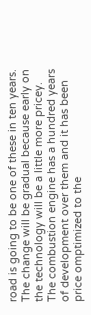road is going to be one of these in ten years. The change will be gradual because early on the technology will be a little more pricey. The combustion engine has a hundred years of development over them and it has been price omptimized to the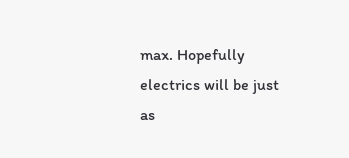max. Hopefully electrics will be just as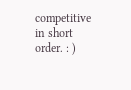competitive in short order. : )